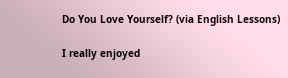Do You Love Yourself? (via English Lessons)

I really enjoyed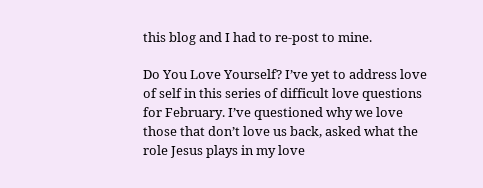this blog and I had to re-post to mine.

Do You Love Yourself? I’ve yet to address love of self in this series of difficult love questions for February. I’ve questioned why we love those that don’t love us back, asked what the role Jesus plays in my love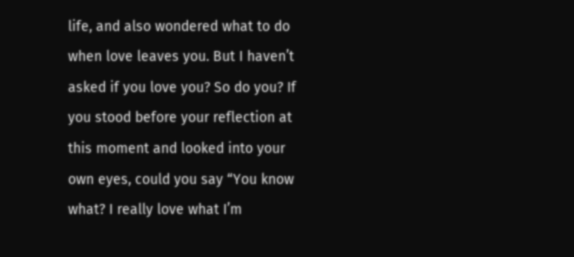life, and also wondered what to do when love leaves you. But I haven’t asked if you love you? So do you? If you stood before your reflection at this moment and looked into your own eyes, could you say “You know what? I really love what I’m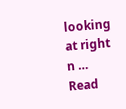looking at right n … Read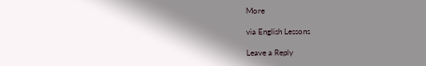More

via English Lessons

Leave a Reply